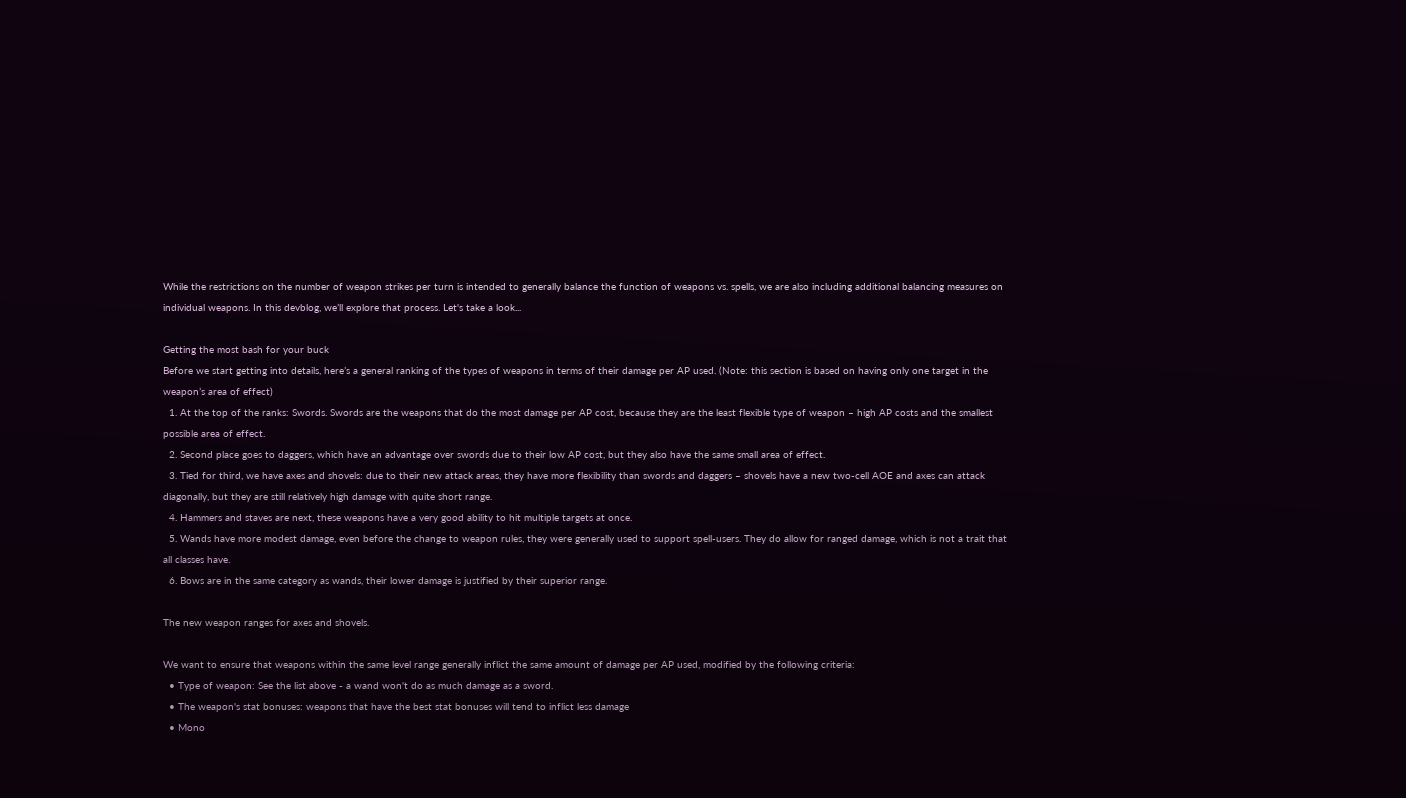While the restrictions on the number of weapon strikes per turn is intended to generally balance the function of weapons vs. spells, we are also including additional balancing measures on individual weapons. In this devblog, we’ll explore that process. Let's take a look...

Getting the most bash for your buck
Before we start getting into details, here’s a general ranking of the types of weapons in terms of their damage per AP used. (Note: this section is based on having only one target in the weapon’s area of effect)
  1. At the top of the ranks: Swords. Swords are the weapons that do the most damage per AP cost, because they are the least flexible type of weapon – high AP costs and the smallest possible area of effect.
  2. Second place goes to daggers, which have an advantage over swords due to their low AP cost, but they also have the same small area of effect.
  3. Tied for third, we have axes and shovels: due to their new attack areas, they have more flexibility than swords and daggers – shovels have a new two-cell AOE and axes can attack diagonally, but they are still relatively high damage with quite short range.
  4. Hammers and staves are next, these weapons have a very good ability to hit multiple targets at once.
  5. Wands have more modest damage, even before the change to weapon rules, they were generally used to support spell-users. They do allow for ranged damage, which is not a trait that all classes have.
  6. Bows are in the same category as wands, their lower damage is justified by their superior range.

The new weapon ranges for axes and shovels.

We want to ensure that weapons within the same level range generally inflict the same amount of damage per AP used, modified by the following criteria:
  • Type of weapon: See the list above - a wand won't do as much damage as a sword.
  • The weapon's stat bonuses: weapons that have the best stat bonuses will tend to inflict less damage
  • Mono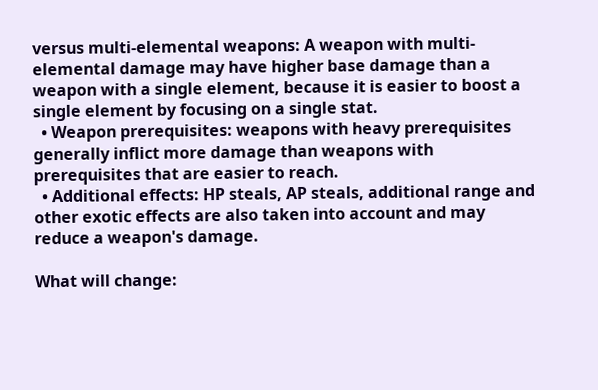versus multi-elemental weapons: A weapon with multi-elemental damage may have higher base damage than a weapon with a single element, because it is easier to boost a single element by focusing on a single stat.
  • Weapon prerequisites: weapons with heavy prerequisites generally inflict more damage than weapons with prerequisites that are easier to reach.
  • Additional effects: HP steals, AP steals, additional range and other exotic effects are also taken into account and may reduce a weapon's damage.

What will change: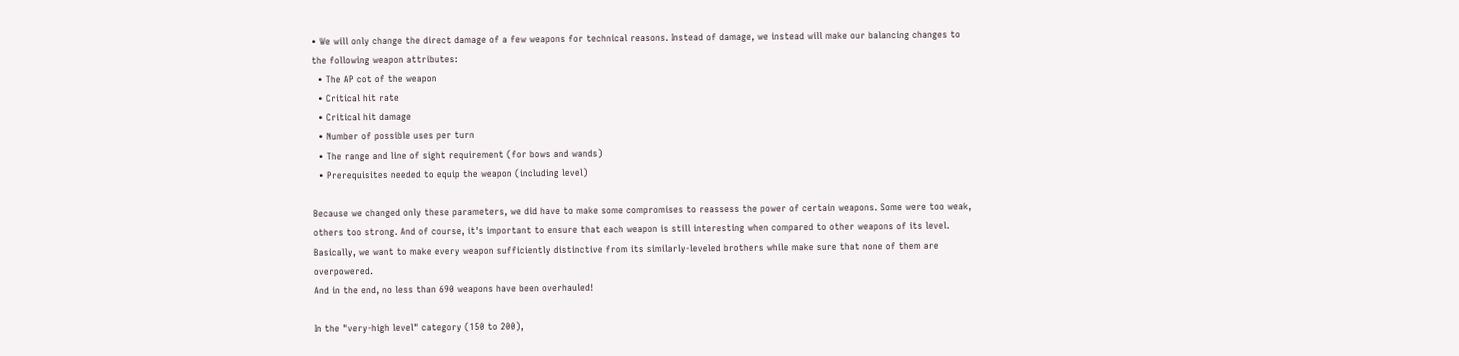• We will only change the direct damage of a few weapons for technical reasons. Instead of damage, we instead will make our balancing changes to the following weapon attributes:
  • The AP cot of the weapon
  • Critical hit rate
  • Critical hit damage
  • Number of possible uses per turn
  • The range and line of sight requirement (for bows and wands)
  • Prerequisites needed to equip the weapon (including level)

Because we changed only these parameters, we did have to make some compromises to reassess the power of certain weapons. Some were too weak, others too strong. And of course, it's important to ensure that each weapon is still interesting when compared to other weapons of its level. Basically, we want to make every weapon sufficiently distinctive from its similarly-leveled brothers while make sure that none of them are overpowered.
And in the end, no less than 690 weapons have been overhauled!

In the "very-high level" category (150 to 200),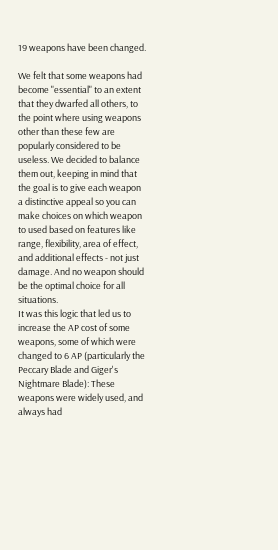19 weapons have been changed.

We felt that some weapons had become "essential" to an extent that they dwarfed all others, to the point where using weapons other than these few are popularly considered to be useless. We decided to balance them out, keeping in mind that the goal is to give each weapon a distinctive appeal so you can make choices on which weapon to used based on features like range, flexibility, area of effect, and additional effects - not just damage. And no weapon should be the optimal choice for all situations.
It was this logic that led us to increase the AP cost of some weapons, some of which were changed to 6 AP (particularly the Peccary Blade and Giger's Nightmare Blade): These weapons were widely used, and always had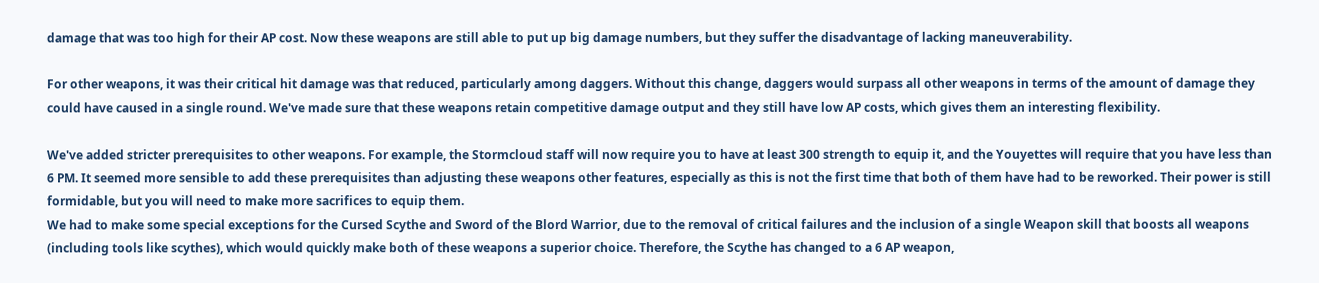damage that was too high for their AP cost. Now these weapons are still able to put up big damage numbers, but they suffer the disadvantage of lacking maneuverability.

For other weapons, it was their critical hit damage was that reduced, particularly among daggers. Without this change, daggers would surpass all other weapons in terms of the amount of damage they could have caused in a single round. We've made sure that these weapons retain competitive damage output and they still have low AP costs, which gives them an interesting flexibility.

We've added stricter prerequisites to other weapons. For example, the Stormcloud staff will now require you to have at least 300 strength to equip it, and the Youyettes will require that you have less than 6 PM. It seemed more sensible to add these prerequisites than adjusting these weapons other features, especially as this is not the first time that both of them have had to be reworked. Their power is still formidable, but you will need to make more sacrifices to equip them.
We had to make some special exceptions for the Cursed Scythe and Sword of the Blord Warrior, due to the removal of critical failures and the inclusion of a single Weapon skill that boosts all weapons (including tools like scythes), which would quickly make both of these weapons a superior choice. Therefore, the Scythe has changed to a 6 AP weapon,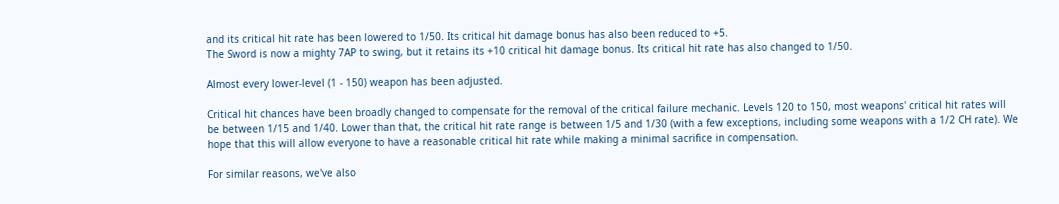and its critical hit rate has been lowered to 1/50. Its critical hit damage bonus has also been reduced to +5.
The Sword is now a mighty 7AP to swing, but it retains its +10 critical hit damage bonus. Its critical hit rate has also changed to 1/50.

Almost every lower-level (1 - 150) weapon has been adjusted.

Critical hit chances have been broadly changed to compensate for the removal of the critical failure mechanic. Levels 120 to 150, most weapons' critical hit rates will be between 1/15 and 1/40. Lower than that, the critical hit rate range is between 1/5 and 1/30 (with a few exceptions, including some weapons with a 1/2 CH rate). We hope that this will allow everyone to have a reasonable critical hit rate while making a minimal sacrifice in compensation.

For similar reasons, we've also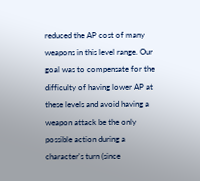reduced the AP cost of many weapons in this level range. Our goal was to compensate for the difficulty of having lower AP at these levels and avoid having a weapon attack be the only possible action during a character's turn (since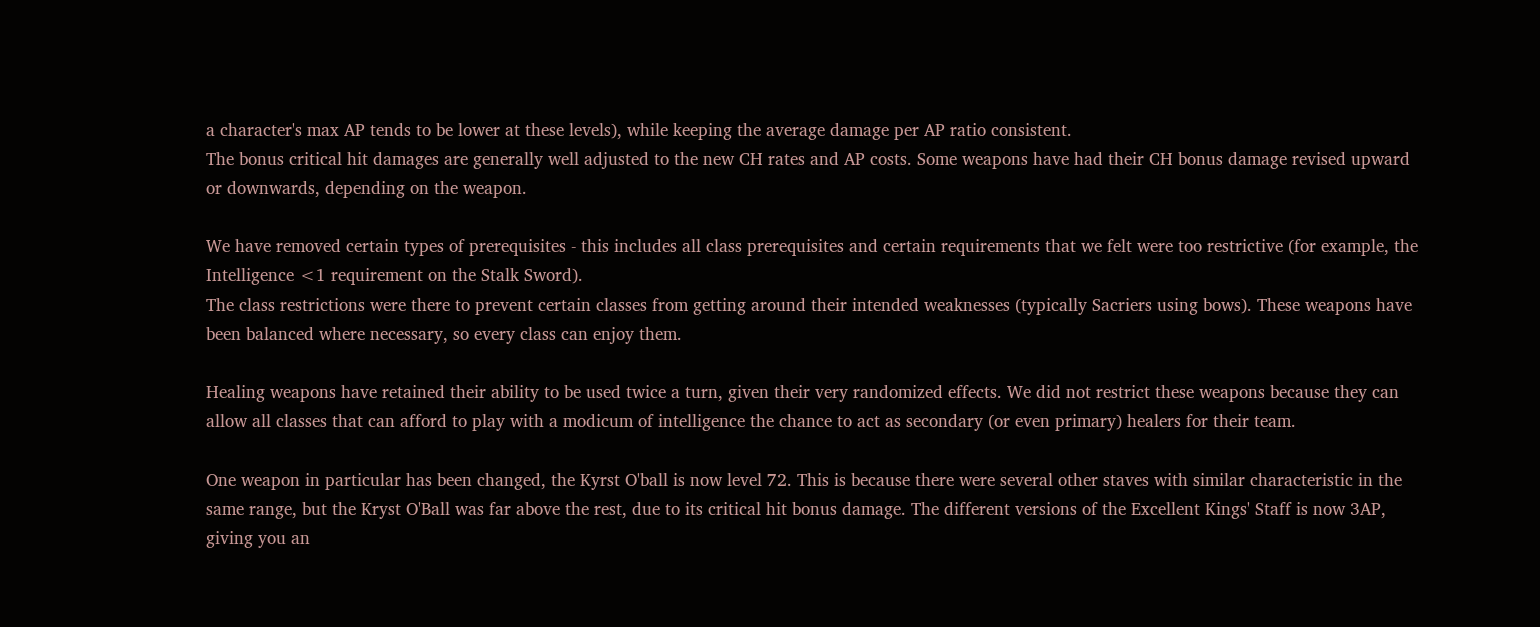a character's max AP tends to be lower at these levels), while keeping the average damage per AP ratio consistent.
The bonus critical hit damages are generally well adjusted to the new CH rates and AP costs. Some weapons have had their CH bonus damage revised upward or downwards, depending on the weapon.

We have removed certain types of prerequisites - this includes all class prerequisites and certain requirements that we felt were too restrictive (for example, the Intelligence <1 requirement on the Stalk Sword).
The class restrictions were there to prevent certain classes from getting around their intended weaknesses (typically Sacriers using bows). These weapons have been balanced where necessary, so every class can enjoy them.

Healing weapons have retained their ability to be used twice a turn, given their very randomized effects. We did not restrict these weapons because they can allow all classes that can afford to play with a modicum of intelligence the chance to act as secondary (or even primary) healers for their team.

One weapon in particular has been changed, the Kyrst O'ball is now level 72. This is because there were several other staves with similar characteristic in the same range, but the Kryst O'Ball was far above the rest, due to its critical hit bonus damage. The different versions of the Excellent Kings' Staff is now 3AP, giving you an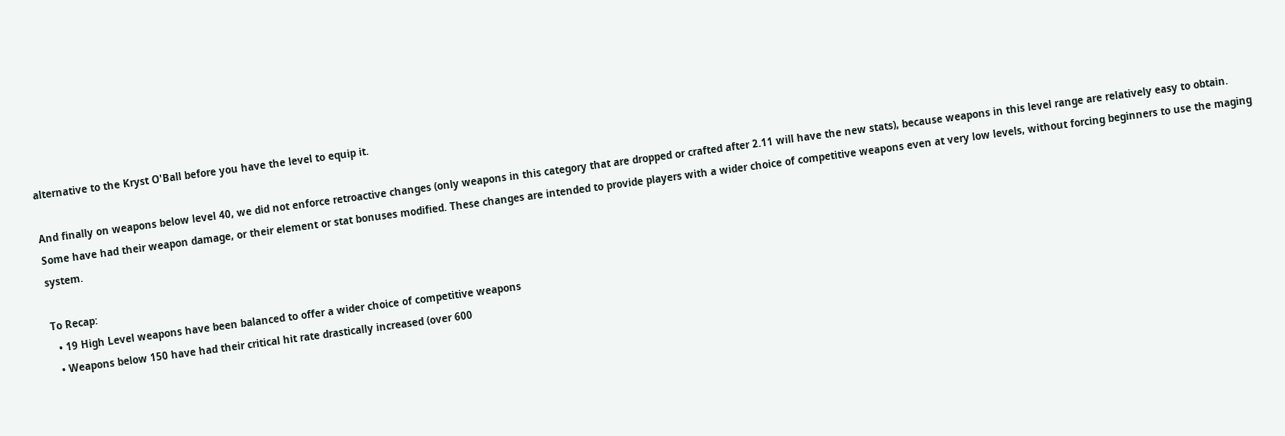alternative to the Kryst O'Ball before you have the level to equip it.

And finally on weapons below level 40, we did not enforce retroactive changes (only weapons in this category that are dropped or crafted after 2.11 will have the new stats), because weapons in this level range are relatively easy to obtain. Some have had their weapon damage, or their element or stat bonuses modified. These changes are intended to provide players with a wider choice of competitive weapons even at very low levels, without forcing beginners to use the maging system.

To Recap:
  • 19 High Level weapons have been balanced to offer a wider choice of competitive weapons
  • Weapons below 150 have had their critical hit rate drastically increased (over 600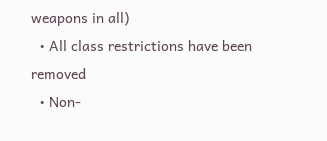weapons in all)
  • All class restrictions have been removed
  • Non-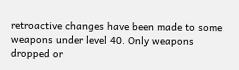retroactive changes have been made to some weapons under level 40. Only weapons dropped or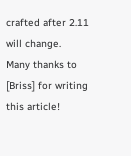crafted after 2.11 will change.
Many thanks to [Briss] for writing this article!